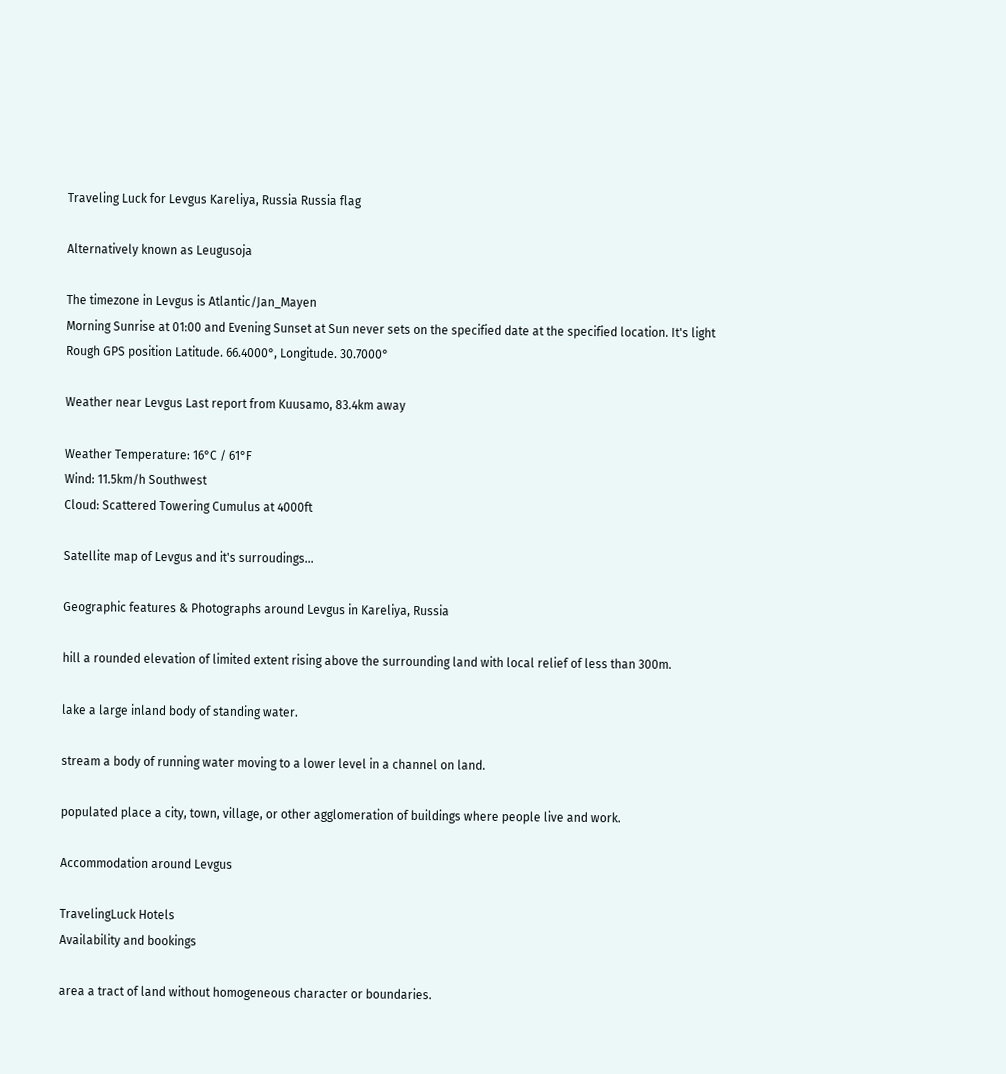Traveling Luck for Levgus Kareliya, Russia Russia flag

Alternatively known as Leugusoja

The timezone in Levgus is Atlantic/Jan_Mayen
Morning Sunrise at 01:00 and Evening Sunset at Sun never sets on the specified date at the specified location. It's light
Rough GPS position Latitude. 66.4000°, Longitude. 30.7000°

Weather near Levgus Last report from Kuusamo, 83.4km away

Weather Temperature: 16°C / 61°F
Wind: 11.5km/h Southwest
Cloud: Scattered Towering Cumulus at 4000ft

Satellite map of Levgus and it's surroudings...

Geographic features & Photographs around Levgus in Kareliya, Russia

hill a rounded elevation of limited extent rising above the surrounding land with local relief of less than 300m.

lake a large inland body of standing water.

stream a body of running water moving to a lower level in a channel on land.

populated place a city, town, village, or other agglomeration of buildings where people live and work.

Accommodation around Levgus

TravelingLuck Hotels
Availability and bookings

area a tract of land without homogeneous character or boundaries.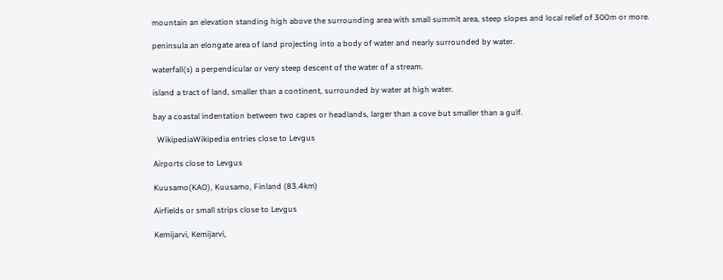mountain an elevation standing high above the surrounding area with small summit area, steep slopes and local relief of 300m or more.

peninsula an elongate area of land projecting into a body of water and nearly surrounded by water.

waterfall(s) a perpendicular or very steep descent of the water of a stream.

island a tract of land, smaller than a continent, surrounded by water at high water.

bay a coastal indentation between two capes or headlands, larger than a cove but smaller than a gulf.

  WikipediaWikipedia entries close to Levgus

Airports close to Levgus

Kuusamo(KAO), Kuusamo, Finland (83.4km)

Airfields or small strips close to Levgus

Kemijarvi, Kemijarvi,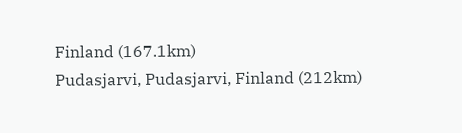Finland (167.1km)
Pudasjarvi, Pudasjarvi, Finland (212km)